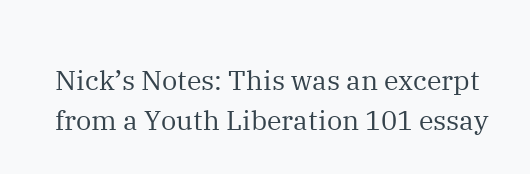Nick’s Notes: This was an excerpt from a Youth Liberation 101 essay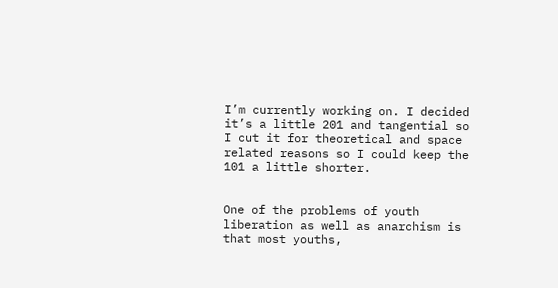I’m currently working on. I decided it’s a little 201 and tangential so I cut it for theoretical and space related reasons so I could keep the 101 a little shorter.


One of the problems of youth liberation as well as anarchism is that most youths,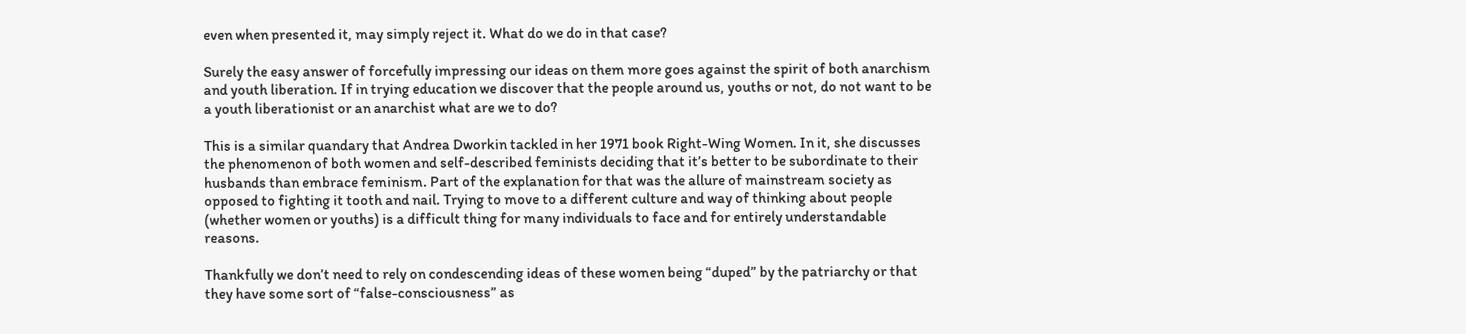even when presented it, may simply reject it. What do we do in that case?

Surely the easy answer of forcefully impressing our ideas on them more goes against the spirit of both anarchism and youth liberation. If in trying education we discover that the people around us, youths or not, do not want to be a youth liberationist or an anarchist what are we to do?

This is a similar quandary that Andrea Dworkin tackled in her 1971 book Right-Wing Women. In it, she discusses the phenomenon of both women and self-described feminists deciding that it’s better to be subordinate to their husbands than embrace feminism. Part of the explanation for that was the allure of mainstream society as opposed to fighting it tooth and nail. Trying to move to a different culture and way of thinking about people (whether women or youths) is a difficult thing for many individuals to face and for entirely understandable reasons.

Thankfully we don’t need to rely on condescending ideas of these women being “duped” by the patriarchy or that they have some sort of “false-consciousness” as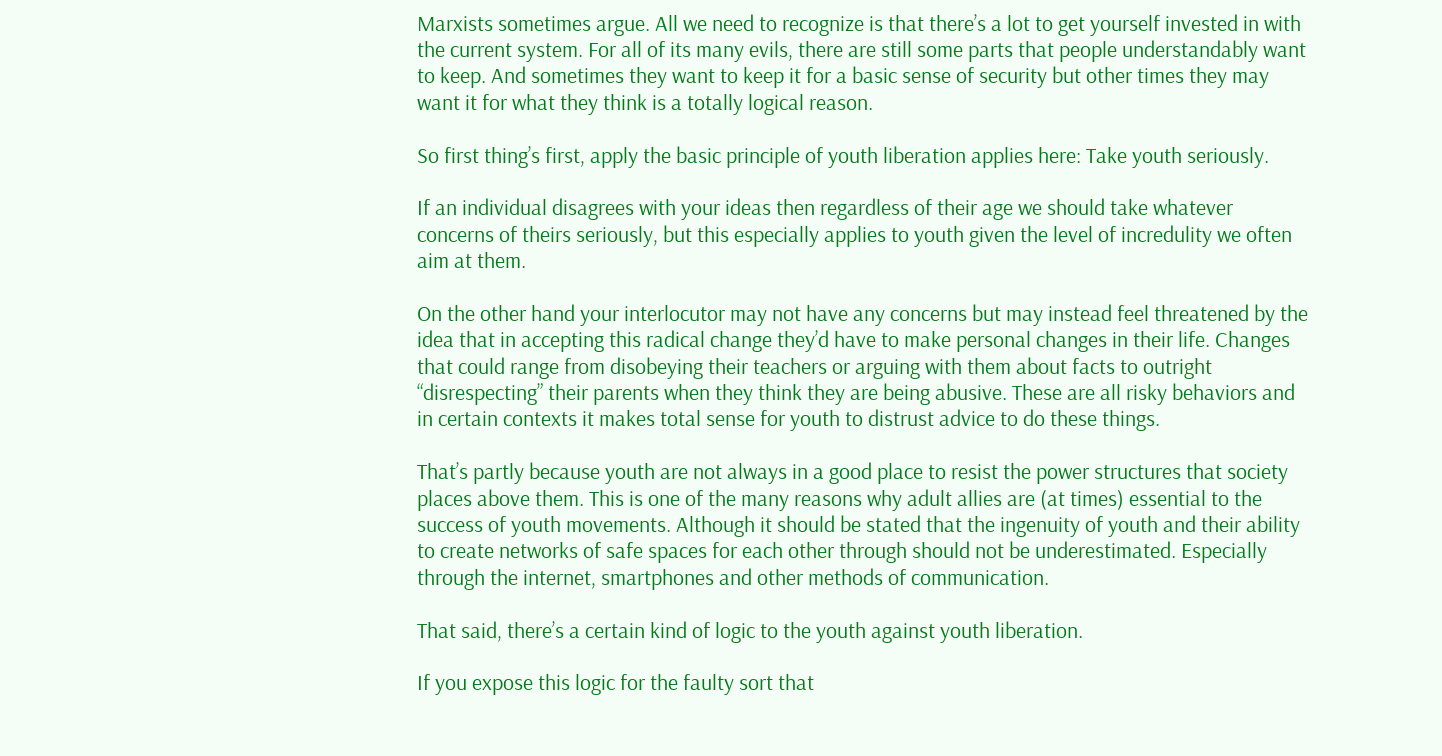Marxists sometimes argue. All we need to recognize is that there’s a lot to get yourself invested in with the current system. For all of its many evils, there are still some parts that people understandably want to keep. And sometimes they want to keep it for a basic sense of security but other times they may want it for what they think is a totally logical reason.

So first thing’s first, apply the basic principle of youth liberation applies here: Take youth seriously.

If an individual disagrees with your ideas then regardless of their age we should take whatever concerns of theirs seriously, but this especially applies to youth given the level of incredulity we often aim at them.

On the other hand your interlocutor may not have any concerns but may instead feel threatened by the idea that in accepting this radical change they’d have to make personal changes in their life. Changes that could range from disobeying their teachers or arguing with them about facts to outright “disrespecting” their parents when they think they are being abusive. These are all risky behaviors and in certain contexts it makes total sense for youth to distrust advice to do these things.

That’s partly because youth are not always in a good place to resist the power structures that society places above them. This is one of the many reasons why adult allies are (at times) essential to the success of youth movements. Although it should be stated that the ingenuity of youth and their ability to create networks of safe spaces for each other through should not be underestimated. Especially through the internet, smartphones and other methods of communication.

That said, there’s a certain kind of logic to the youth against youth liberation.

If you expose this logic for the faulty sort that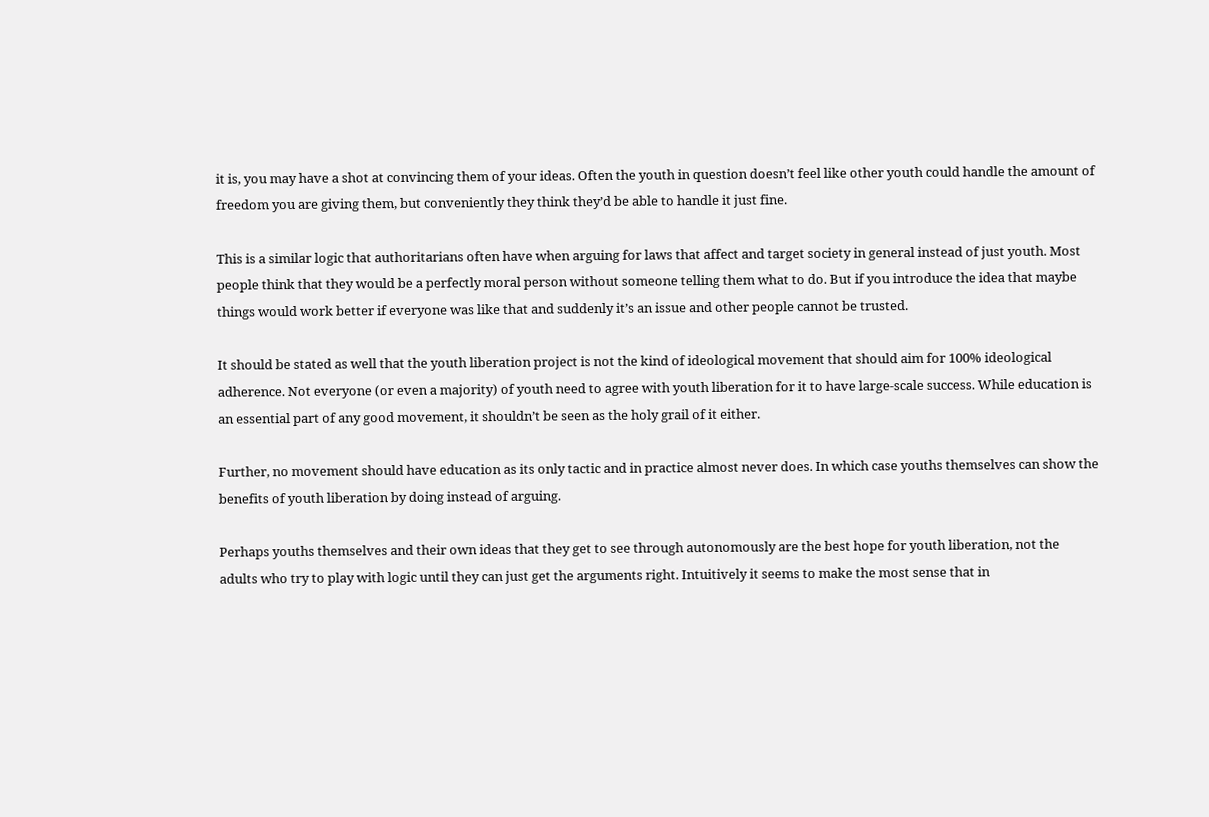it is, you may have a shot at convincing them of your ideas. Often the youth in question doesn’t feel like other youth could handle the amount of freedom you are giving them, but conveniently they think they’d be able to handle it just fine.

This is a similar logic that authoritarians often have when arguing for laws that affect and target society in general instead of just youth. Most people think that they would be a perfectly moral person without someone telling them what to do. But if you introduce the idea that maybe things would work better if everyone was like that and suddenly it’s an issue and other people cannot be trusted.

It should be stated as well that the youth liberation project is not the kind of ideological movement that should aim for 100% ideological adherence. Not everyone (or even a majority) of youth need to agree with youth liberation for it to have large-scale success. While education is an essential part of any good movement, it shouldn’t be seen as the holy grail of it either.

Further, no movement should have education as its only tactic and in practice almost never does. In which case youths themselves can show the benefits of youth liberation by doing instead of arguing.

Perhaps youths themselves and their own ideas that they get to see through autonomously are the best hope for youth liberation, not the adults who try to play with logic until they can just get the arguments right. Intuitively it seems to make the most sense that in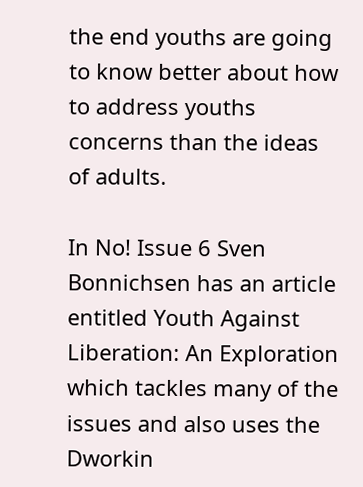the end youths are going to know better about how to address youths concerns than the ideas of adults.

In No! Issue 6 Sven Bonnichsen has an article entitled Youth Against Liberation: An Exploration which tackles many of the issues and also uses the Dworkin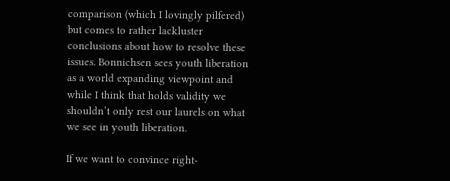comparison (which I lovingly pilfered) but comes to rather lackluster conclusions about how to resolve these issues. Bonnichsen sees youth liberation as a world expanding viewpoint and while I think that holds validity we shouldn’t only rest our laurels on what we see in youth liberation.

If we want to convince right-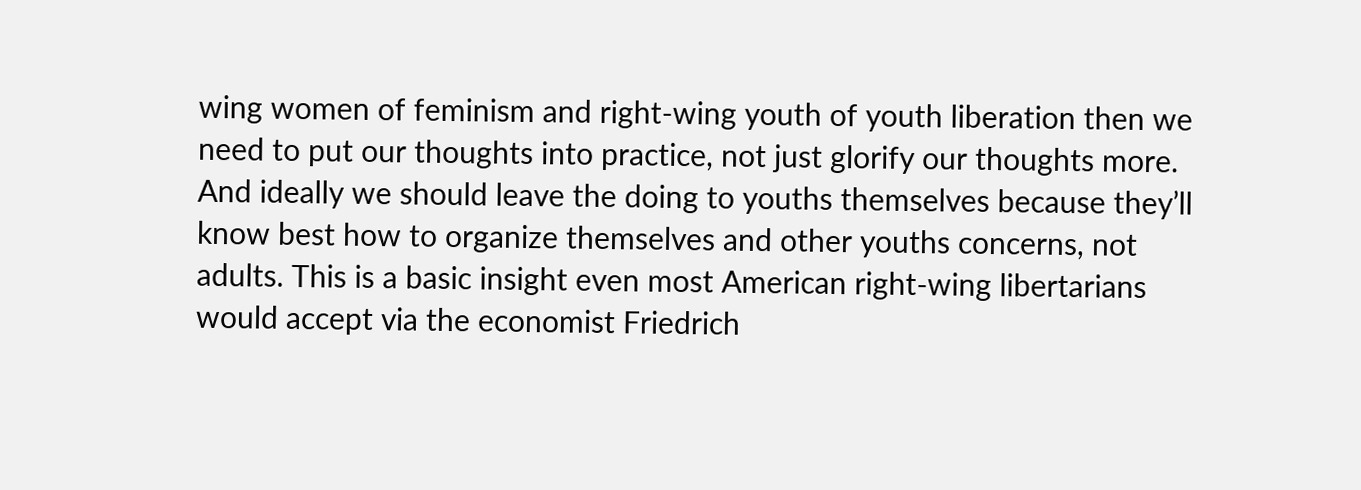wing women of feminism and right-wing youth of youth liberation then we need to put our thoughts into practice, not just glorify our thoughts more. And ideally we should leave the doing to youths themselves because they’ll know best how to organize themselves and other youths concerns, not adults. This is a basic insight even most American right-wing libertarians would accept via the economist Friedrich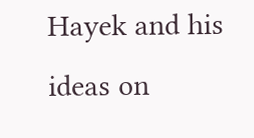Hayek and his ideas on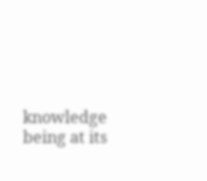knowledge being at its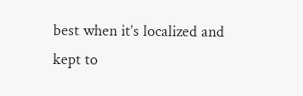best when it’s localized and kept to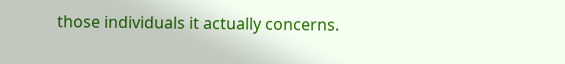those individuals it actually concerns.